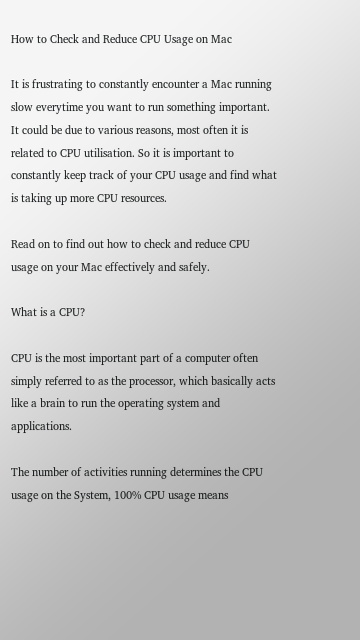How to Check and Reduce CPU Usage on Mac

It is frustrating to constantly encounter a Mac running slow everytime you want to run something important. It could be due to various reasons, most often it is related to CPU utilisation. So it is important to constantly keep track of your CPU usage and find what is taking up more CPU resources.

Read on to find out how to check and reduce CPU usage on your Mac effectively and safely.

What is a CPU?

CPU is the most important part of a computer often simply referred to as the processor, which basically acts like a brain to run the operating system and applications.

The number of activities running determines the CPU usage on the System, 100% CPU usage means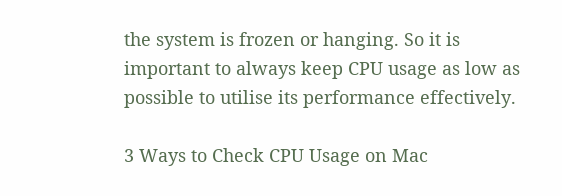the system is frozen or hanging. So it is important to always keep CPU usage as low as possible to utilise its performance effectively.

3 Ways to Check CPU Usage on Mac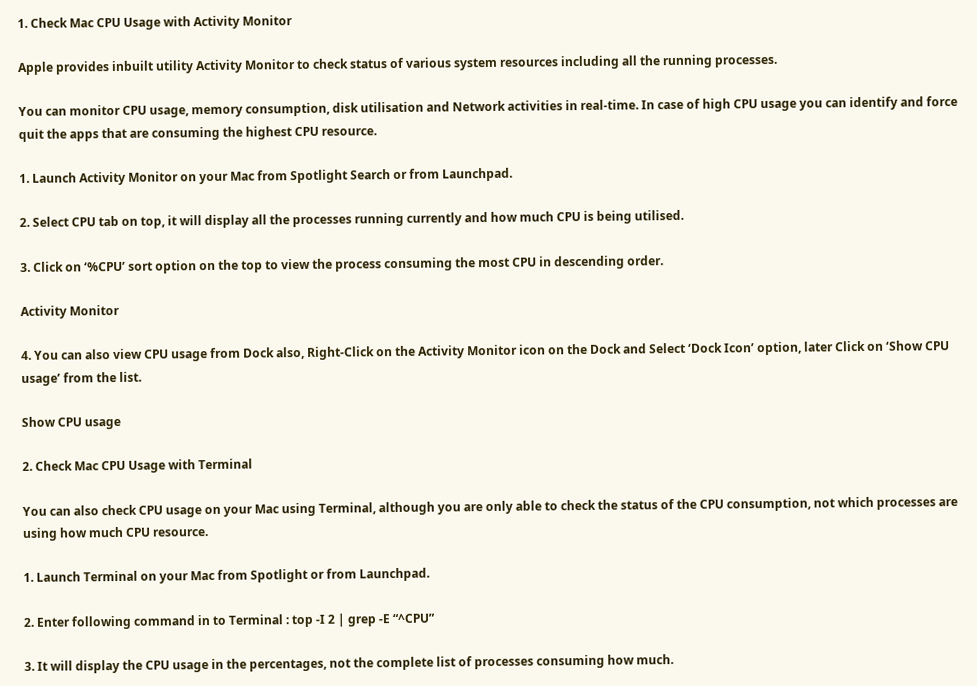1. Check Mac CPU Usage with Activity Monitor

Apple provides inbuilt utility Activity Monitor to check status of various system resources including all the running processes.

You can monitor CPU usage, memory consumption, disk utilisation and Network activities in real-time. In case of high CPU usage you can identify and force quit the apps that are consuming the highest CPU resource.

1. Launch Activity Monitor on your Mac from Spotlight Search or from Launchpad.

2. Select CPU tab on top, it will display all the processes running currently and how much CPU is being utilised.

3. Click on ‘%CPU’ sort option on the top to view the process consuming the most CPU in descending order.

Activity Monitor

4. You can also view CPU usage from Dock also, Right-Click on the Activity Monitor icon on the Dock and Select ‘Dock Icon’ option, later Click on ‘Show CPU usage’ from the list.

Show CPU usage

2. Check Mac CPU Usage with Terminal

You can also check CPU usage on your Mac using Terminal, although you are only able to check the status of the CPU consumption, not which processes are using how much CPU resource.

1. Launch Terminal on your Mac from Spotlight or from Launchpad.

2. Enter following command in to Terminal : top -I 2 | grep -E “^CPU”

3. It will display the CPU usage in the percentages, not the complete list of processes consuming how much.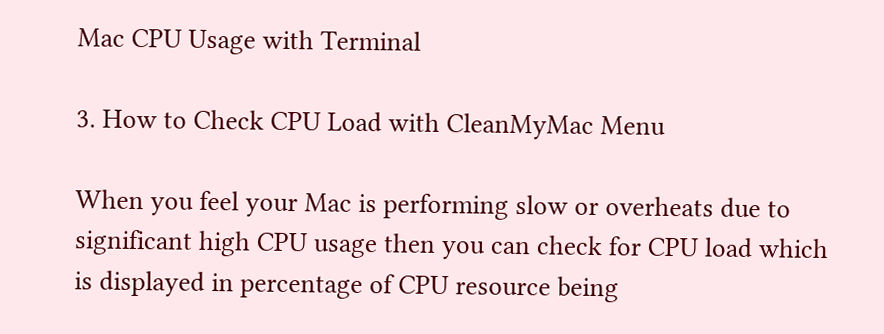Mac CPU Usage with Terminal

3. How to Check CPU Load with CleanMyMac Menu

When you feel your Mac is performing slow or overheats due to significant high CPU usage then you can check for CPU load which is displayed in percentage of CPU resource being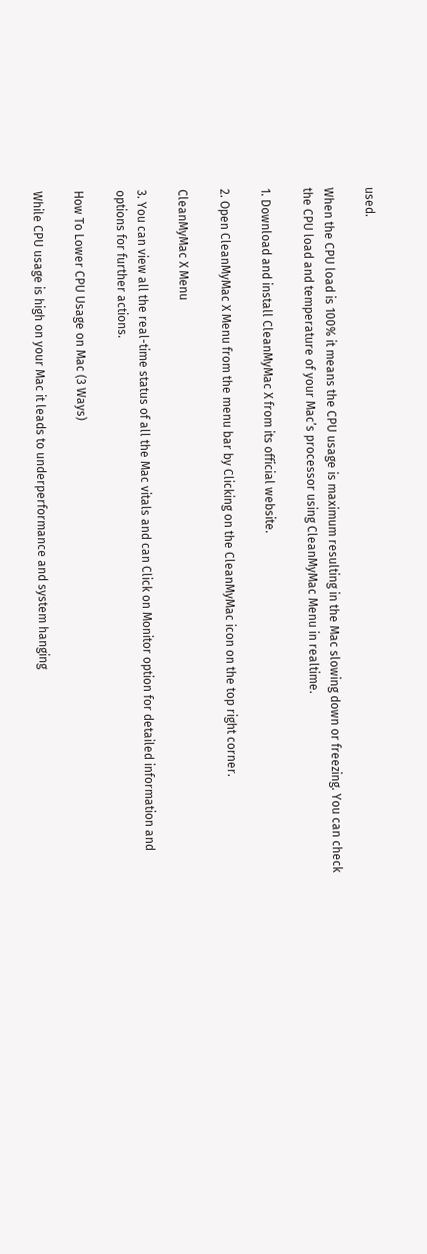used.

When the CPU load is 100% it means the CPU usage is maximum resulting in the Mac slowing down or freezing. You can check the CPU load and temperature of your Mac’s processor using CleanMyMac Menu in realtime.

1. Download and install CleanMyMac X from its official website.

2. Open CleanMyMac X Menu from the menu bar by Clicking on the CleanMyMac icon on the top right corner.

CleanMyMac X Menu

3. You can view all the real-time status of all the Mac vitals and can Click on Monitor option for detailed information and options for further actions.

How To Lower CPU Usage on Mac (3 Ways)

While CPU usage is high on your Mac it leads to underperformance and system hanging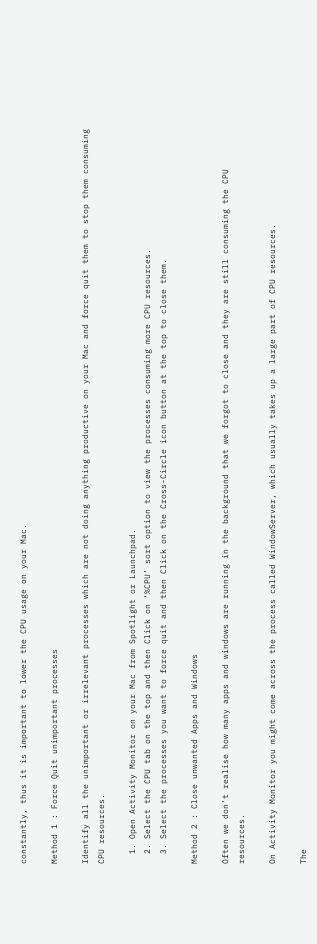constantly, thus it is important to lower the CPU usage on your Mac.

Method 1 : Force Quit unimportant processes

Identify all the unimportant or irrelevant processes which are not doing anything productive on your Mac and force quit them to stop them consuming CPU resources.

  1. Open Activity Monitor on your Mac from Spotlight or Launchpad.
  2. Select the CPU tab on the top and then Click on ‘%CPU’ sort option to view the processes consuming more CPU resources.
  3. Select the processes you want to force quit and then Click on the Cross-Circle icon button at the top to close them.

Method 2 : Close unwanted Apps and Windows

Often we don’t realise how many apps and windows are running in the background that we forgot to close and they are still consuming the CPU resources.

On Activity Monitor you might come across the process called WindowServer, which usually takes up a large part of CPU resources.

The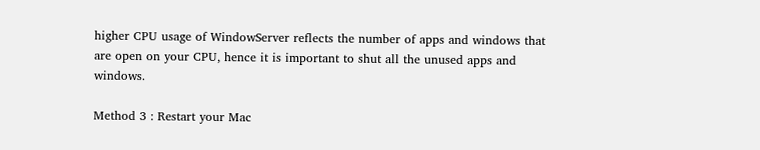higher CPU usage of WindowServer reflects the number of apps and windows that are open on your CPU, hence it is important to shut all the unused apps and windows.

Method 3 : Restart your Mac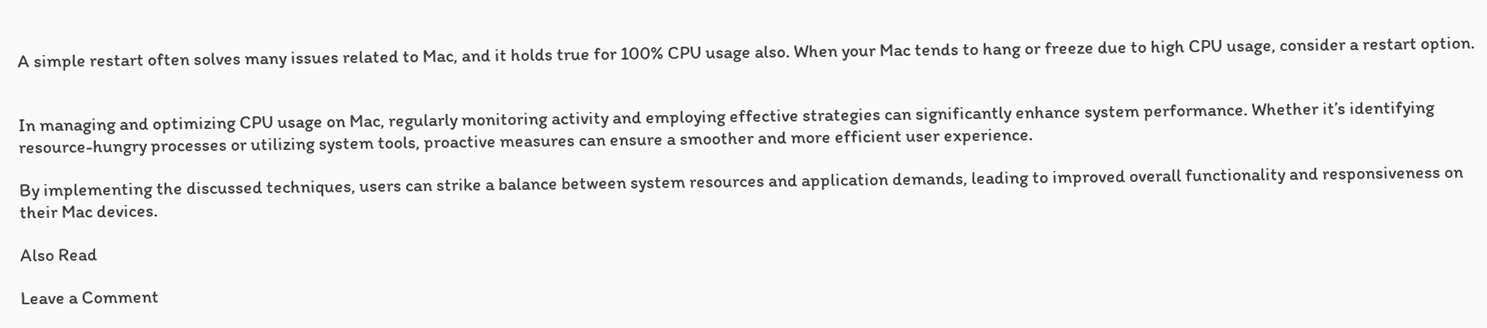A simple restart often solves many issues related to Mac, and it holds true for 100% CPU usage also. When your Mac tends to hang or freeze due to high CPU usage, consider a restart option.


In managing and optimizing CPU usage on Mac, regularly monitoring activity and employing effective strategies can significantly enhance system performance. Whether it’s identifying resource-hungry processes or utilizing system tools, proactive measures can ensure a smoother and more efficient user experience.

By implementing the discussed techniques, users can strike a balance between system resources and application demands, leading to improved overall functionality and responsiveness on their Mac devices.

Also Read

Leave a Comment